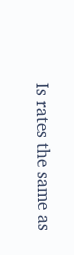Is rates the same as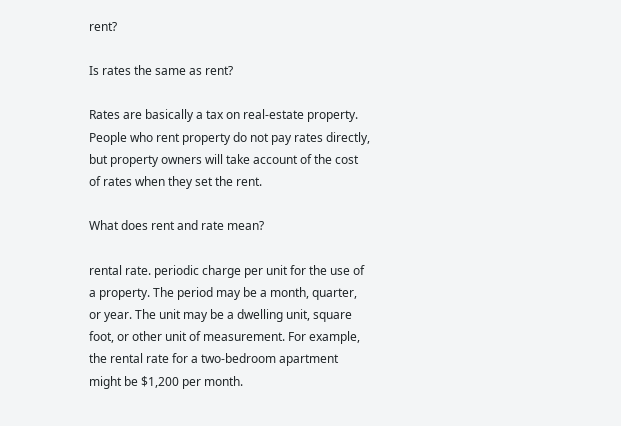rent?

Is rates the same as rent?

Rates are basically a tax on real-estate property. People who rent property do not pay rates directly, but property owners will take account of the cost of rates when they set the rent.

What does rent and rate mean?

rental rate. periodic charge per unit for the use of a property. The period may be a month, quarter, or year. The unit may be a dwelling unit, square foot, or other unit of measurement. For example, the rental rate for a two-bedroom apartment might be $1,200 per month.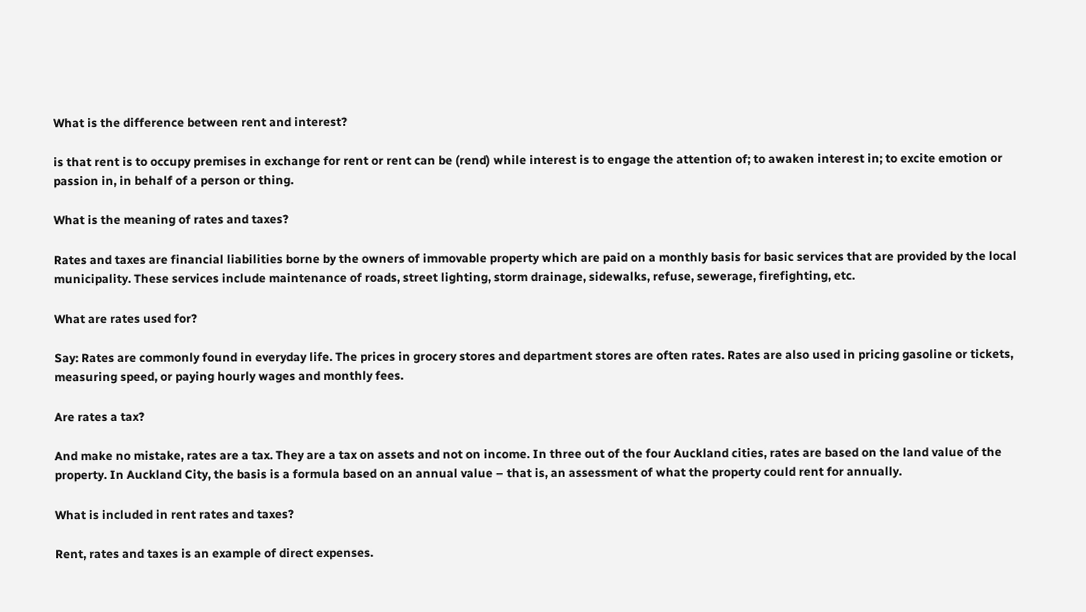What is the difference between rent and interest?

is that rent is to occupy premises in exchange for rent or rent can be (rend) while interest is to engage the attention of; to awaken interest in; to excite emotion or passion in, in behalf of a person or thing.

What is the meaning of rates and taxes?

Rates and taxes are financial liabilities borne by the owners of immovable property which are paid on a monthly basis for basic services that are provided by the local municipality. These services include maintenance of roads, street lighting, storm drainage, sidewalks, refuse, sewerage, firefighting, etc.

What are rates used for?

Say: Rates are commonly found in everyday life. The prices in grocery stores and department stores are often rates. Rates are also used in pricing gasoline or tickets, measuring speed, or paying hourly wages and monthly fees.

Are rates a tax?

And make no mistake, rates are a tax. They are a tax on assets and not on income. In three out of the four Auckland cities, rates are based on the land value of the property. In Auckland City, the basis is a formula based on an annual value – that is, an assessment of what the property could rent for annually.

What is included in rent rates and taxes?

Rent, rates and taxes is an example of direct expenses.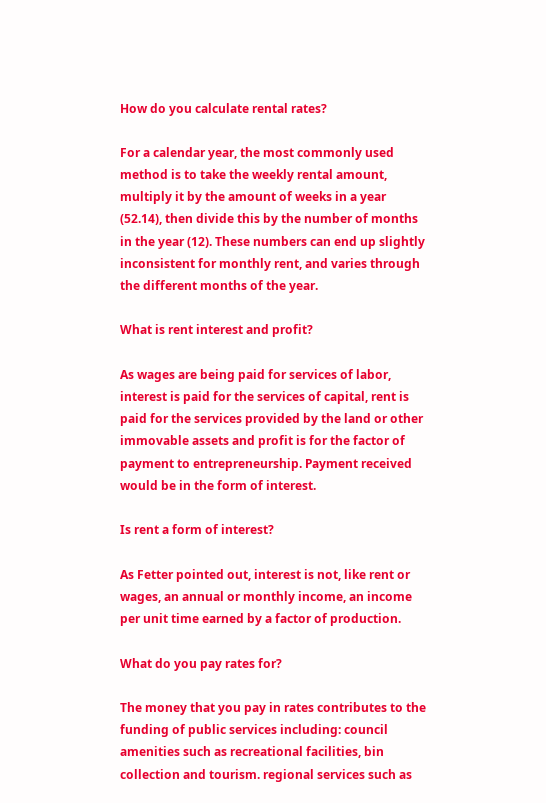How do you calculate rental rates?

For a calendar year, the most commonly used method is to take the weekly rental amount, multiply it by the amount of weeks in a year (52.14), then divide this by the number of months in the year (12). These numbers can end up slightly inconsistent for monthly rent, and varies through the different months of the year.

What is rent interest and profit?

As wages are being paid for services of labor, interest is paid for the services of capital, rent is paid for the services provided by the land or other immovable assets and profit is for the factor of payment to entrepreneurship. Payment received would be in the form of interest.

Is rent a form of interest?

As Fetter pointed out, interest is not, like rent or wages, an annual or monthly income, an income per unit time earned by a factor of production.

What do you pay rates for?

The money that you pay in rates contributes to the funding of public services including: council amenities such as recreational facilities, bin collection and tourism. regional services such as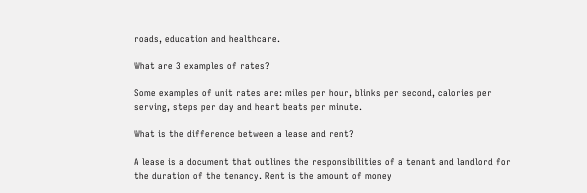roads, education and healthcare.

What are 3 examples of rates?

Some examples of unit rates are: miles per hour, blinks per second, calories per serving, steps per day and heart beats per minute.

What is the difference between a lease and rent?

A lease is a document that outlines the responsibilities of a tenant and landlord for the duration of the tenancy. Rent is the amount of money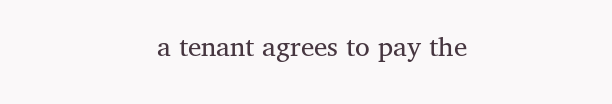a tenant agrees to pay the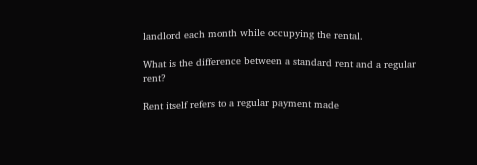landlord each month while occupying the rental.

What is the difference between a standard rent and a regular rent?

Rent itself refers to a regular payment made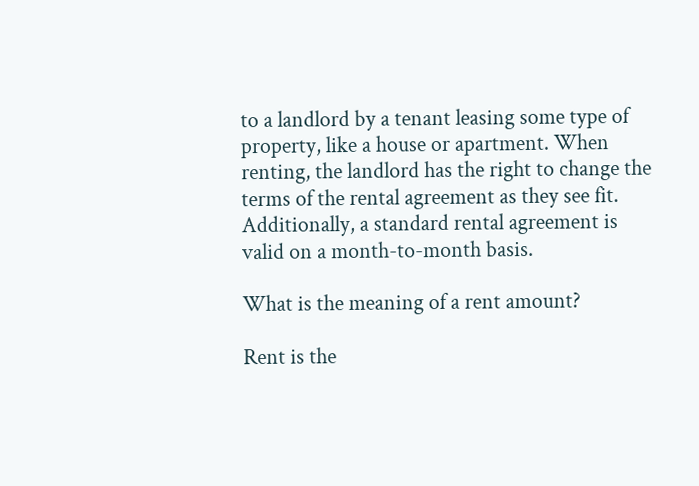to a landlord by a tenant leasing some type of property, like a house or apartment. When renting, the landlord has the right to change the terms of the rental agreement as they see fit. Additionally, a standard rental agreement is valid on a month-to-month basis.

What is the meaning of a rent amount?

Rent is the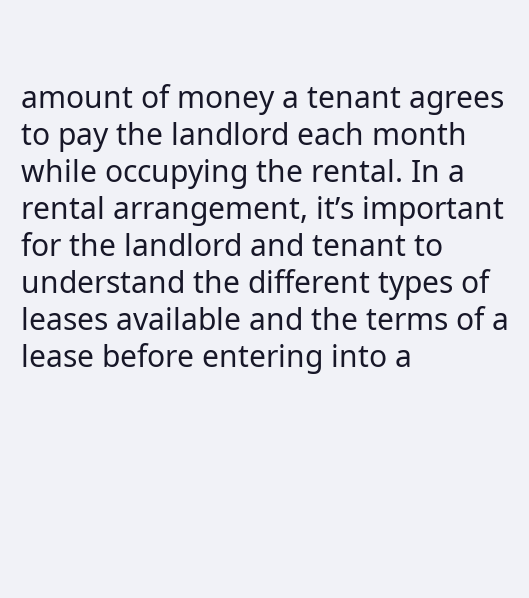amount of money a tenant agrees to pay the landlord each month while occupying the rental. In a rental arrangement, it’s important for the landlord and tenant to understand the different types of leases available and the terms of a lease before entering into a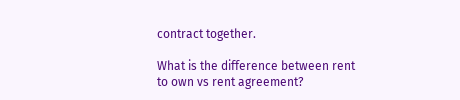contract together.

What is the difference between rent to own vs rent agreement?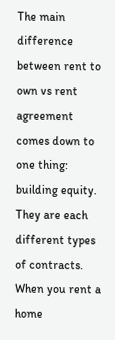The main difference between rent to own vs rent agreement comes down to one thing: building equity. They are each different types of contracts. When you rent a home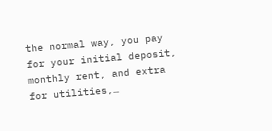the normal way, you pay for your initial deposit, monthly rent, and extra for utilities,…